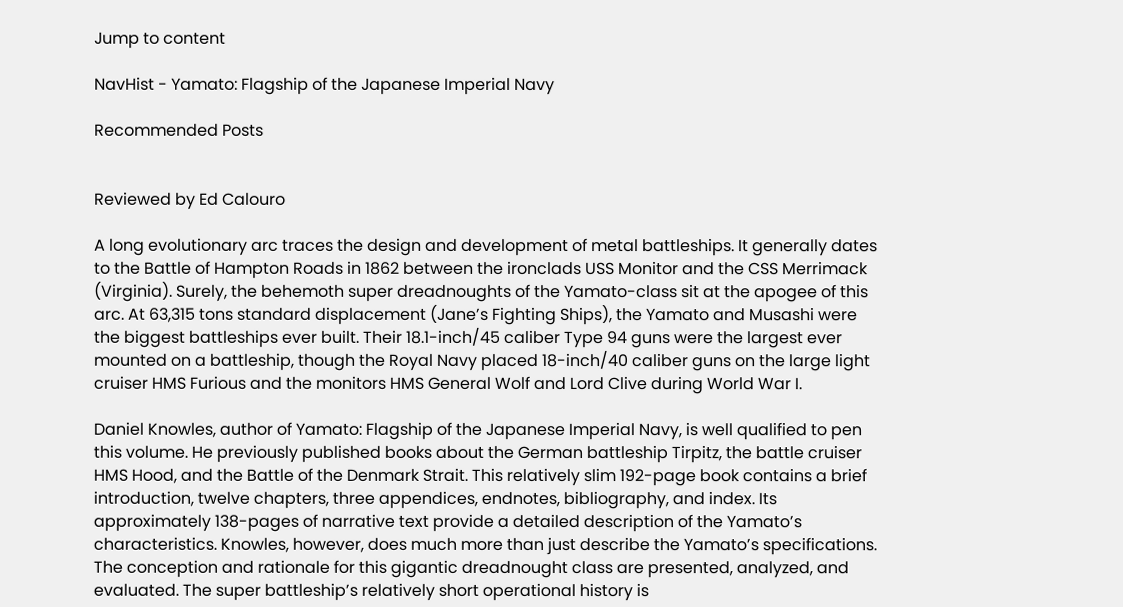Jump to content

NavHist - Yamato: Flagship of the Japanese Imperial Navy

Recommended Posts


Reviewed by Ed Calouro

A long evolutionary arc traces the design and development of metal battleships. It generally dates to the Battle of Hampton Roads in 1862 between the ironclads USS Monitor and the CSS Merrimack (Virginia). Surely, the behemoth super dreadnoughts of the Yamato-class sit at the apogee of this arc. At 63,315 tons standard displacement (Jane’s Fighting Ships), the Yamato and Musashi were the biggest battleships ever built. Their 18.1-inch/45 caliber Type 94 guns were the largest ever mounted on a battleship, though the Royal Navy placed 18-inch/40 caliber guns on the large light cruiser HMS Furious and the monitors HMS General Wolf and Lord Clive during World War I.

Daniel Knowles, author of Yamato: Flagship of the Japanese Imperial Navy, is well qualified to pen this volume. He previously published books about the German battleship Tirpitz, the battle cruiser HMS Hood, and the Battle of the Denmark Strait. This relatively slim 192-page book contains a brief introduction, twelve chapters, three appendices, endnotes, bibliography, and index. Its approximately 138-pages of narrative text provide a detailed description of the Yamato’s characteristics. Knowles, however, does much more than just describe the Yamato’s specifications. The conception and rationale for this gigantic dreadnought class are presented, analyzed, and evaluated. The super battleship’s relatively short operational history is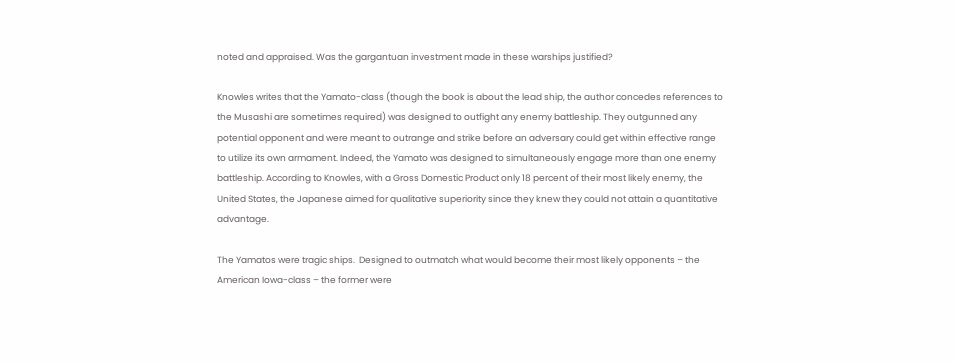noted and appraised. Was the gargantuan investment made in these warships justified?

Knowles writes that the Yamato-class (though the book is about the lead ship, the author concedes references to the Musashi are sometimes required) was designed to outfight any enemy battleship. They outgunned any potential opponent and were meant to outrange and strike before an adversary could get within effective range to utilize its own armament. Indeed, the Yamato was designed to simultaneously engage more than one enemy battleship. According to Knowles, with a Gross Domestic Product only 18 percent of their most likely enemy, the United States, the Japanese aimed for qualitative superiority since they knew they could not attain a quantitative advantage.

The Yamatos were tragic ships.  Designed to outmatch what would become their most likely opponents – the American Iowa-class – the former were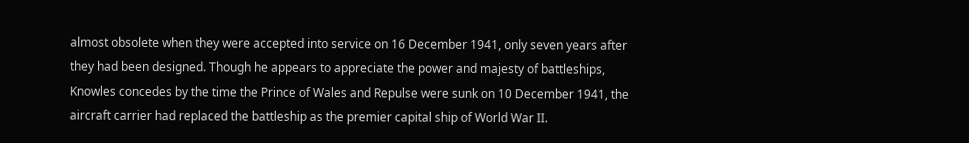almost obsolete when they were accepted into service on 16 December 1941, only seven years after they had been designed. Though he appears to appreciate the power and majesty of battleships, Knowles concedes by the time the Prince of Wales and Repulse were sunk on 10 December 1941, the aircraft carrier had replaced the battleship as the premier capital ship of World War II.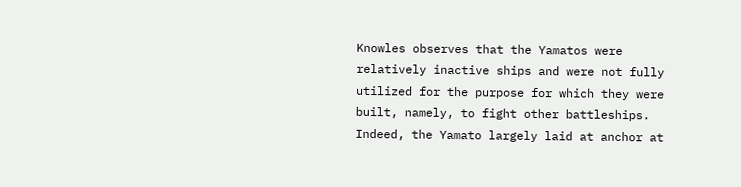Knowles observes that the Yamatos were relatively inactive ships and were not fully utilized for the purpose for which they were built, namely, to fight other battleships. Indeed, the Yamato largely laid at anchor at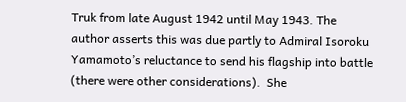Truk from late August 1942 until May 1943. The author asserts this was due partly to Admiral Isoroku Yamamoto’s reluctance to send his flagship into battle (there were other considerations).  She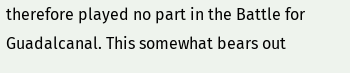therefore played no part in the Battle for Guadalcanal. This somewhat bears out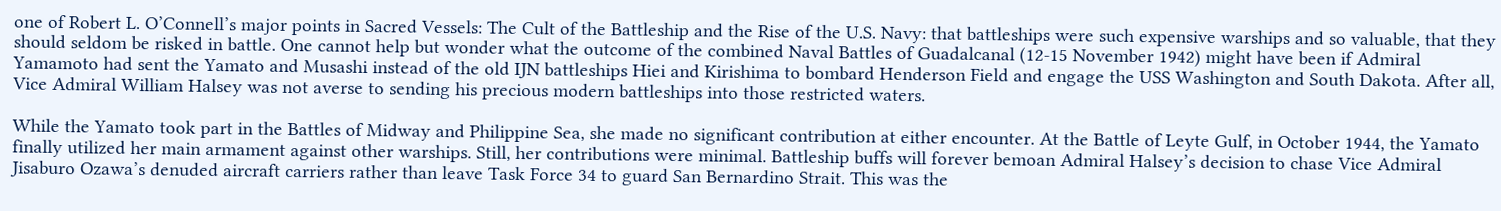one of Robert L. O’Connell’s major points in Sacred Vessels: The Cult of the Battleship and the Rise of the U.S. Navy: that battleships were such expensive warships and so valuable, that they should seldom be risked in battle. One cannot help but wonder what the outcome of the combined Naval Battles of Guadalcanal (12-15 November 1942) might have been if Admiral Yamamoto had sent the Yamato and Musashi instead of the old IJN battleships Hiei and Kirishima to bombard Henderson Field and engage the USS Washington and South Dakota. After all, Vice Admiral William Halsey was not averse to sending his precious modern battleships into those restricted waters.

While the Yamato took part in the Battles of Midway and Philippine Sea, she made no significant contribution at either encounter. At the Battle of Leyte Gulf, in October 1944, the Yamato finally utilized her main armament against other warships. Still, her contributions were minimal. Battleship buffs will forever bemoan Admiral Halsey’s decision to chase Vice Admiral Jisaburo Ozawa’s denuded aircraft carriers rather than leave Task Force 34 to guard San Bernardino Strait. This was the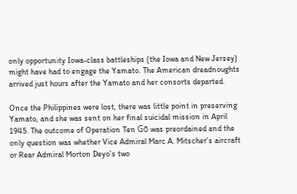only opportunity Iowa-class battleships (the Iowa and New Jersey) might have had to engage the Yamato. The American dreadnoughts arrived just hours after the Yamato and her consorts departed.

Once the Philippines were lost, there was little point in preserving Yamato, and she was sent on her final suicidal mission in April 1945. The outcome of Operation Ten Gō was preordained and the only question was whether Vice Admiral Marc A. Mitscher’s aircraft or Rear Admiral Morton Deyo’s two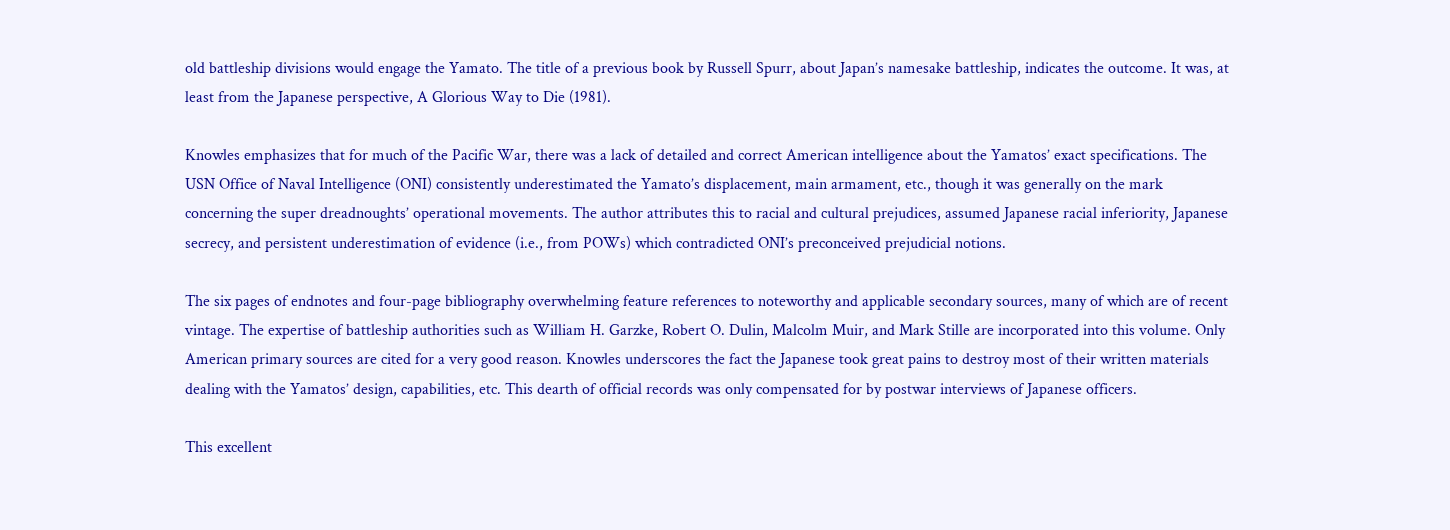old battleship divisions would engage the Yamato. The title of a previous book by Russell Spurr, about Japan’s namesake battleship, indicates the outcome. It was, at least from the Japanese perspective, A Glorious Way to Die (1981).

Knowles emphasizes that for much of the Pacific War, there was a lack of detailed and correct American intelligence about the Yamatos’ exact specifications. The USN Office of Naval Intelligence (ONI) consistently underestimated the Yamato’s displacement, main armament, etc., though it was generally on the mark concerning the super dreadnoughts’ operational movements. The author attributes this to racial and cultural prejudices, assumed Japanese racial inferiority, Japanese secrecy, and persistent underestimation of evidence (i.e., from POWs) which contradicted ONI’s preconceived prejudicial notions.

The six pages of endnotes and four-page bibliography overwhelming feature references to noteworthy and applicable secondary sources, many of which are of recent vintage. The expertise of battleship authorities such as William H. Garzke, Robert O. Dulin, Malcolm Muir, and Mark Stille are incorporated into this volume. Only American primary sources are cited for a very good reason. Knowles underscores the fact the Japanese took great pains to destroy most of their written materials dealing with the Yamatos’ design, capabilities, etc. This dearth of official records was only compensated for by postwar interviews of Japanese officers.

This excellent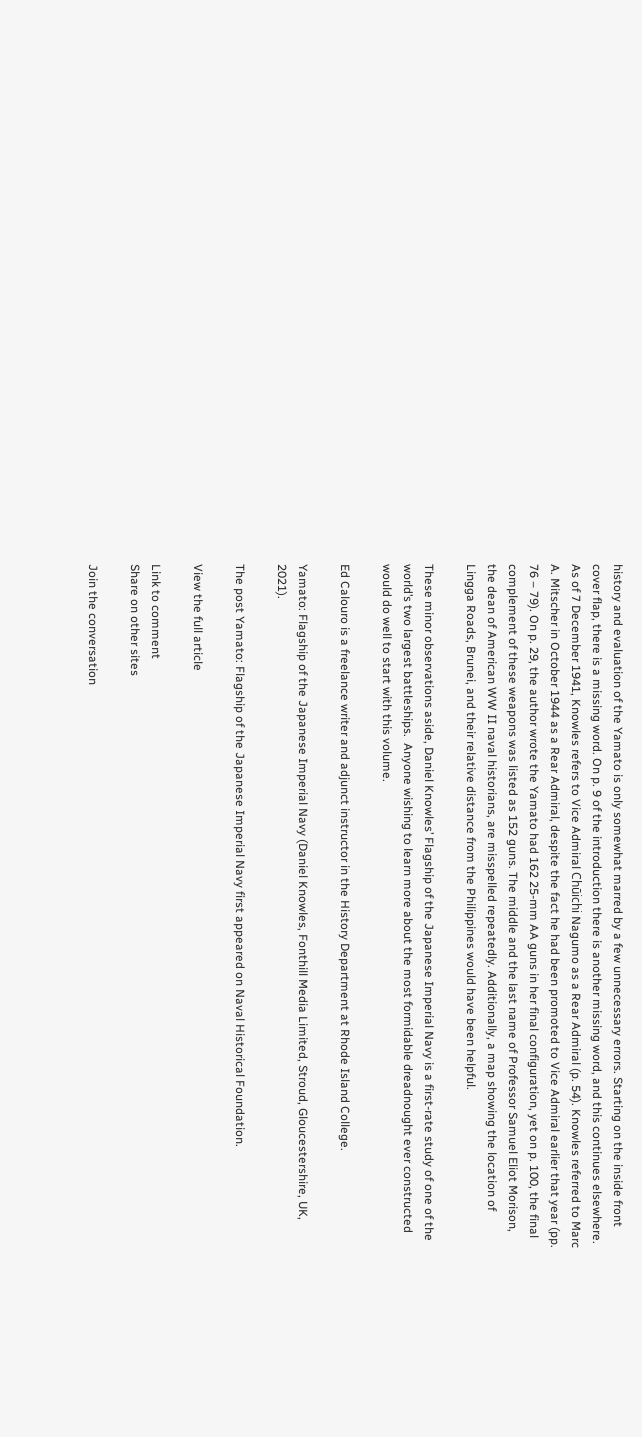history and evaluation of the Yamato is only somewhat marred by a few unnecessary errors. Starting on the inside front cover flap, there is a missing word. On p. 9 of the introduction there is another missing word, and this continues elsewhere. As of 7 December 1941, Knowles refers to Vice Admiral Chūichi Nagumo as a Rear Admiral (p. 54). Knowles referred to Marc A. Mitscher in October 1944 as a Rear Admiral, despite the fact he had been promoted to Vice Admiral earlier that year (pp. 76 – 79). On p. 29, the author wrote the Yamato had 162 25-mm AA guns in her final configuration, yet on p. 100, the final complement of these weapons was listed as 152 guns. The middle and the last name of Professor Samuel Eliot Morison, the dean of American WW II naval historians, are misspelled repeatedly. Additionally, a map showing the location of Lingga Roads, Brunei, and their relative distance from the Philippines would have been helpful.

These minor observations aside, Daniel Knowles’ Flagship of the Japanese Imperial Navy is a first-rate study of one of the world’s two largest battleships.  Anyone wishing to learn more about the most formidable dreadnought ever constructed would do well to start with this volume.

Ed Calouro is a freelance writer and adjunct instructor in the History Department at Rhode Island College.

Yamato: Flagship of the Japanese Imperial Navy (Daniel Knowles, Fonthill Media Limited, Stroud, Gloucestershire, UK, 2021).

The post Yamato: Flagship of the Japanese Imperial Navy first appeared on Naval Historical Foundation.

View the full article

Link to comment
Share on other sites

Join the conversation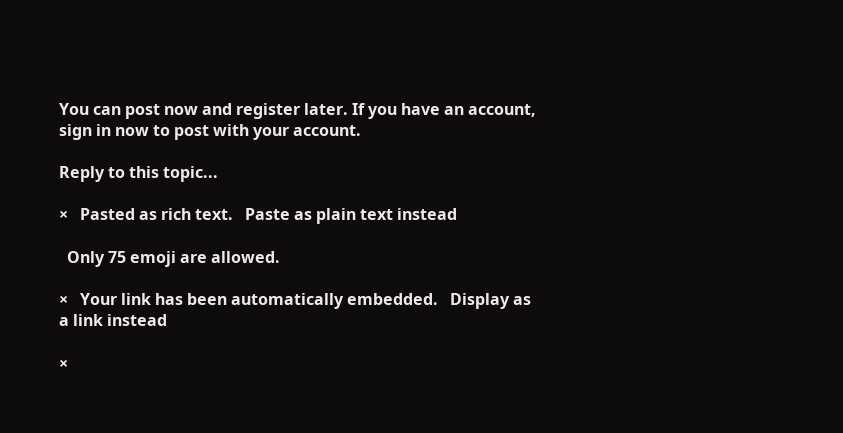You can post now and register later. If you have an account, sign in now to post with your account.

Reply to this topic...

×   Pasted as rich text.   Paste as plain text instead

  Only 75 emoji are allowed.

×   Your link has been automatically embedded.   Display as a link instead

×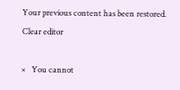Your previous content has been restored.   Clear editor

×   You cannot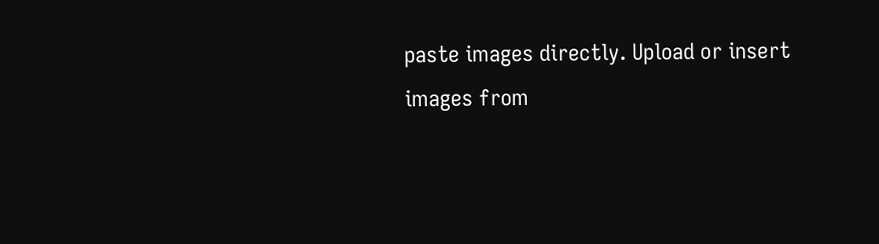paste images directly. Upload or insert images from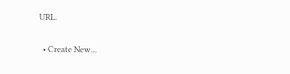URL.


  • Create New...